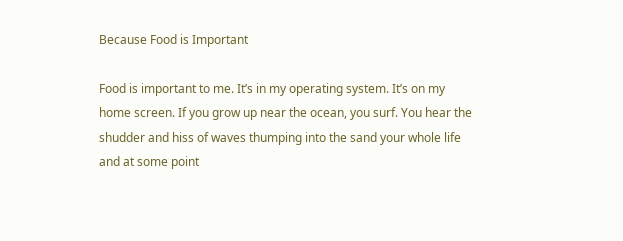Because Food is Important

Food is important to me. It’s in my operating system. It’s on my home screen. If you grow up near the ocean, you surf. You hear the shudder and hiss of waves thumping into the sand your whole life and at some point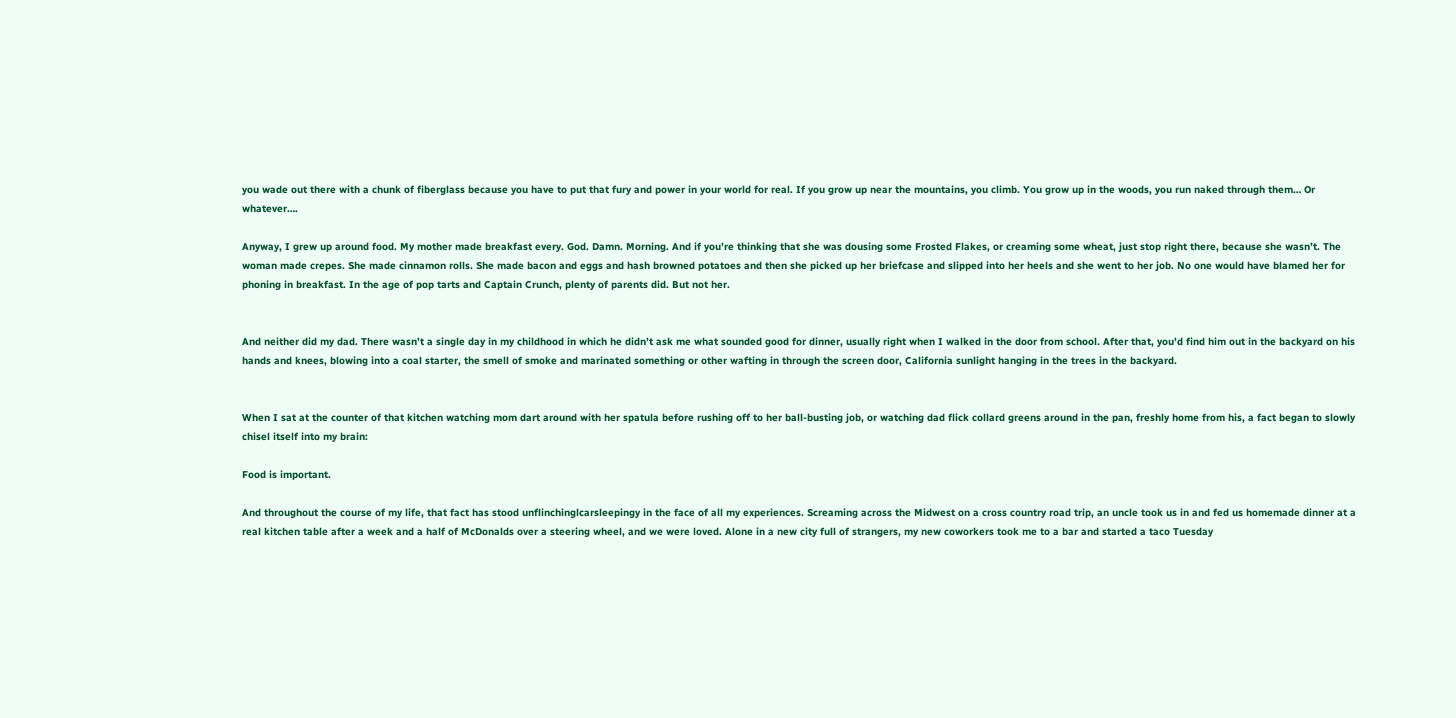you wade out there with a chunk of fiberglass because you have to put that fury and power in your world for real. If you grow up near the mountains, you climb. You grow up in the woods, you run naked through them… Or whatever….

Anyway, I grew up around food. My mother made breakfast every. God. Damn. Morning. And if you’re thinking that she was dousing some Frosted Flakes, or creaming some wheat, just stop right there, because she wasn’t. The woman made crepes. She made cinnamon rolls. She made bacon and eggs and hash browned potatoes and then she picked up her briefcase and slipped into her heels and she went to her job. No one would have blamed her for phoning in breakfast. In the age of pop tarts and Captain Crunch, plenty of parents did. But not her.


And neither did my dad. There wasn’t a single day in my childhood in which he didn’t ask me what sounded good for dinner, usually right when I walked in the door from school. After that, you’d find him out in the backyard on his hands and knees, blowing into a coal starter, the smell of smoke and marinated something or other wafting in through the screen door, California sunlight hanging in the trees in the backyard.


When I sat at the counter of that kitchen watching mom dart around with her spatula before rushing off to her ball-busting job, or watching dad flick collard greens around in the pan, freshly home from his, a fact began to slowly chisel itself into my brain:

Food is important.

And throughout the course of my life, that fact has stood unflinchinglcarsleepingy in the face of all my experiences. Screaming across the Midwest on a cross country road trip, an uncle took us in and fed us homemade dinner at a real kitchen table after a week and a half of McDonalds over a steering wheel, and we were loved. Alone in a new city full of strangers, my new coworkers took me to a bar and started a taco Tuesday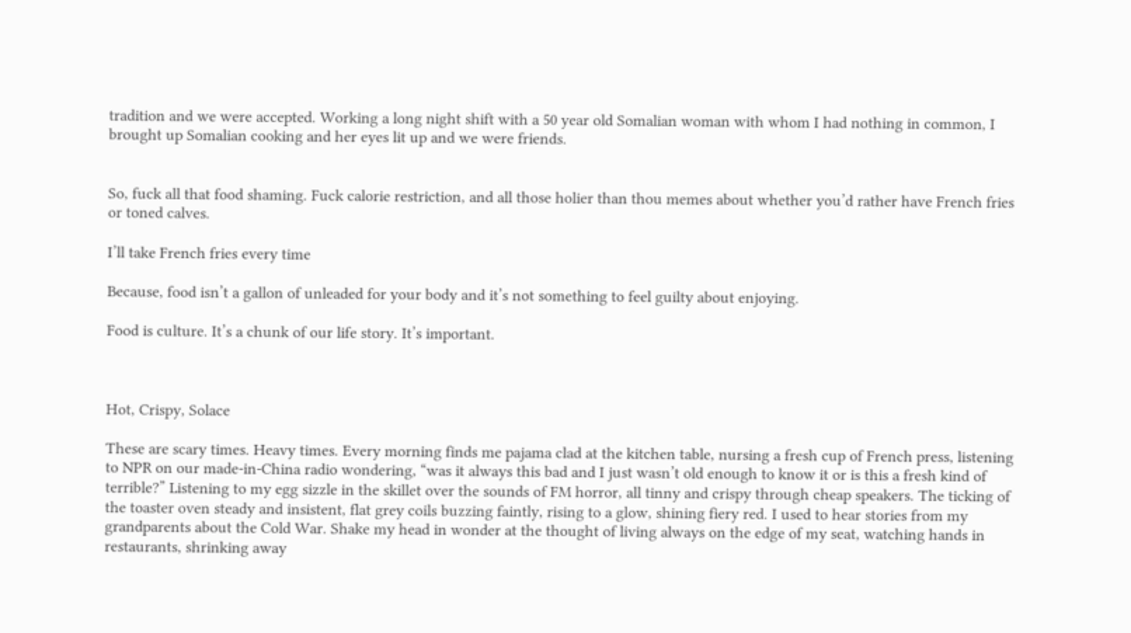tradition and we were accepted. Working a long night shift with a 50 year old Somalian woman with whom I had nothing in common, I brought up Somalian cooking and her eyes lit up and we were friends.


So, fuck all that food shaming. Fuck calorie restriction, and all those holier than thou memes about whether you’d rather have French fries or toned calves.

I’ll take French fries every time

Because, food isn’t a gallon of unleaded for your body and it’s not something to feel guilty about enjoying.

Food is culture. It’s a chunk of our life story. It’s important.



Hot, Crispy, Solace

These are scary times. Heavy times. Every morning finds me pajama clad at the kitchen table, nursing a fresh cup of French press, listening to NPR on our made-in-China radio wondering, “was it always this bad and I just wasn’t old enough to know it or is this a fresh kind of terrible?” Listening to my egg sizzle in the skillet over the sounds of FM horror, all tinny and crispy through cheap speakers. The ticking of the toaster oven steady and insistent, flat grey coils buzzing faintly, rising to a glow, shining fiery red. I used to hear stories from my grandparents about the Cold War. Shake my head in wonder at the thought of living always on the edge of my seat, watching hands in restaurants, shrinking away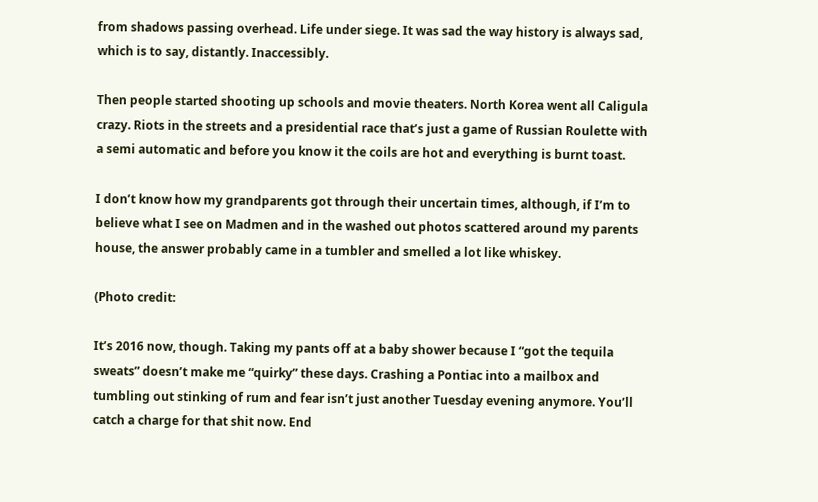from shadows passing overhead. Life under siege. It was sad the way history is always sad, which is to say, distantly. Inaccessibly.

Then people started shooting up schools and movie theaters. North Korea went all Caligula crazy. Riots in the streets and a presidential race that’s just a game of Russian Roulette with a semi automatic and before you know it the coils are hot and everything is burnt toast.

I don’t know how my grandparents got through their uncertain times, although, if I’m to believe what I see on Madmen and in the washed out photos scattered around my parents house, the answer probably came in a tumbler and smelled a lot like whiskey.

(Photo credit:

It’s 2016 now, though. Taking my pants off at a baby shower because I “got the tequila sweats” doesn’t make me “quirky” these days. Crashing a Pontiac into a mailbox and tumbling out stinking of rum and fear isn’t just another Tuesday evening anymore. You’ll catch a charge for that shit now. End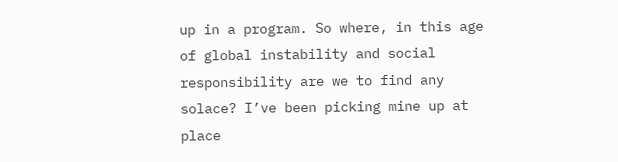up in a program. So where, in this age of global instability and social responsibility are we to find any solace? I’ve been picking mine up at place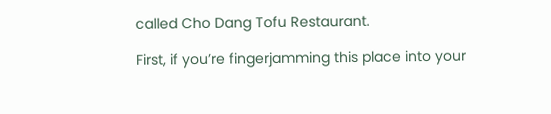called Cho Dang Tofu Restaurant.

First, if you’re fingerjamming this place into your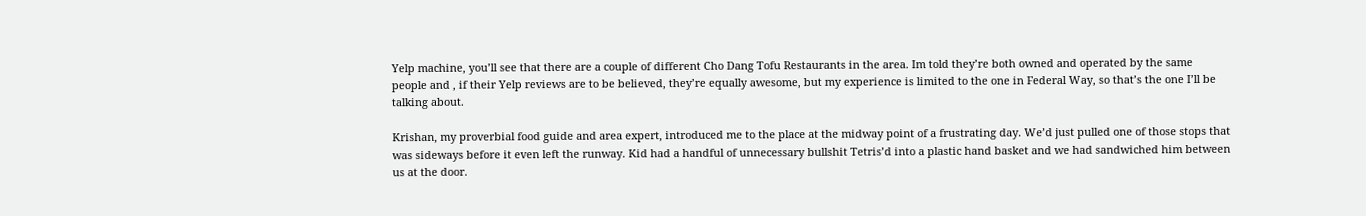Yelp machine, you’ll see that there are a couple of different Cho Dang Tofu Restaurants in the area. Im told they’re both owned and operated by the same people and , if their Yelp reviews are to be believed, they’re equally awesome, but my experience is limited to the one in Federal Way, so that’s the one I’ll be talking about.

Krishan, my proverbial food guide and area expert, introduced me to the place at the midway point of a frustrating day. We’d just pulled one of those stops that was sideways before it even left the runway. Kid had a handful of unnecessary bullshit Tetris’d into a plastic hand basket and we had sandwiched him between us at the door.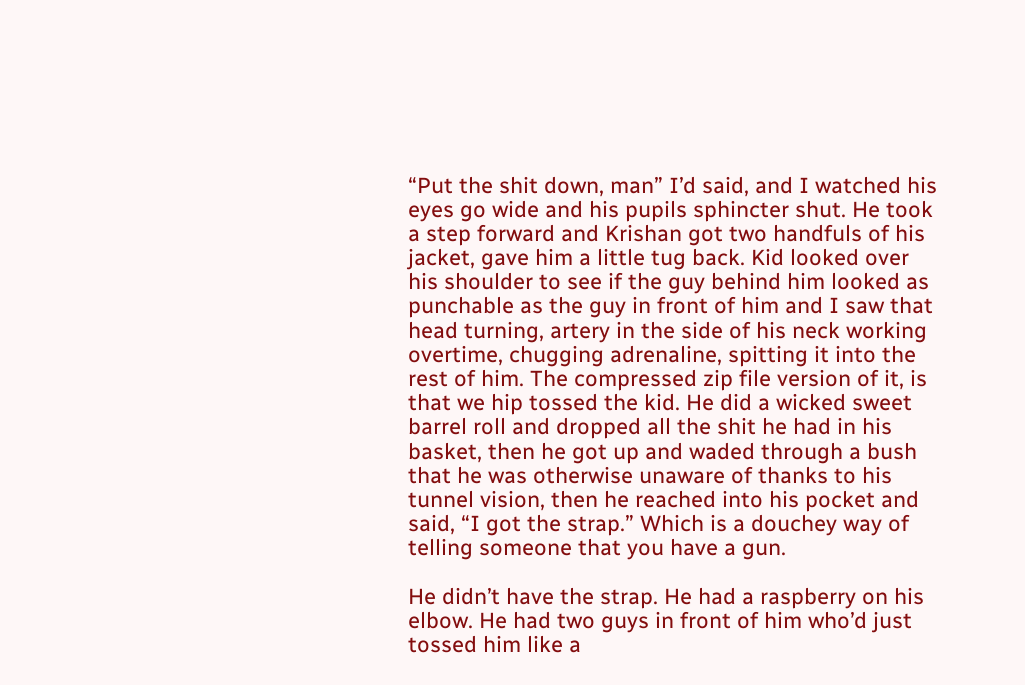“Put the shit down, man” I’d said, and I watched his eyes go wide and his pupils sphincter shut. He took a step forward and Krishan got two handfuls of his jacket, gave him a little tug back. Kid looked over his shoulder to see if the guy behind him looked as punchable as the guy in front of him and I saw that head turning, artery in the side of his neck working overtime, chugging adrenaline, spitting it into the rest of him. The compressed zip file version of it, is that we hip tossed the kid. He did a wicked sweet barrel roll and dropped all the shit he had in his basket, then he got up and waded through a bush that he was otherwise unaware of thanks to his tunnel vision, then he reached into his pocket and said, “I got the strap.” Which is a douchey way of telling someone that you have a gun.

He didn’t have the strap. He had a raspberry on his elbow. He had two guys in front of him who’d just tossed him like a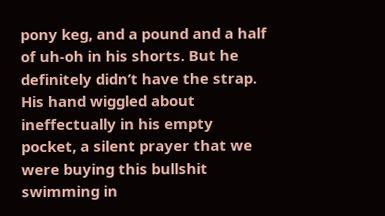pony keg, and a pound and a half of uh-oh in his shorts. But he definitely didn’t have the strap. His hand wiggled about ineffectually in his empty pocket, a silent prayer that we were buying this bullshit swimming in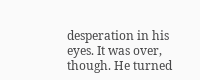desperation in his eyes. It was over, though. He turned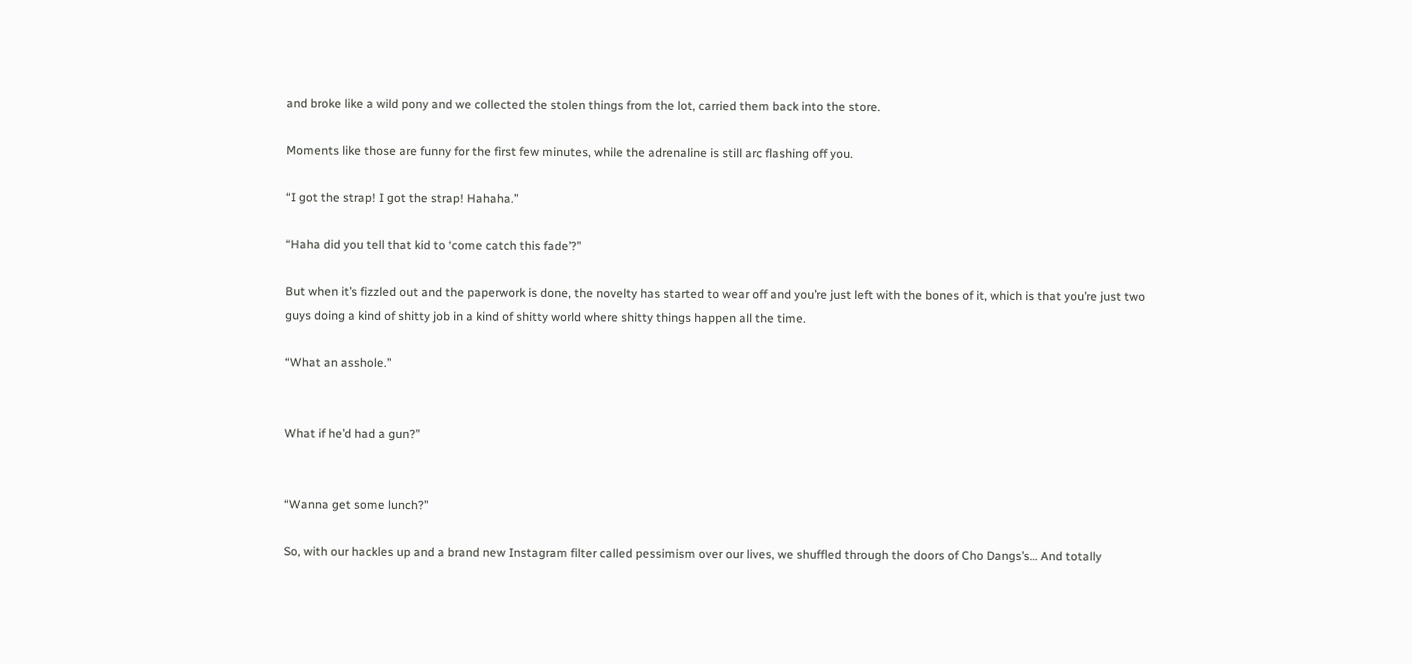and broke like a wild pony and we collected the stolen things from the lot, carried them back into the store.

Moments like those are funny for the first few minutes, while the adrenaline is still arc flashing off you.

“I got the strap! I got the strap! Hahaha.”

“Haha did you tell that kid to ‘come catch this fade’?”

But when it’s fizzled out and the paperwork is done, the novelty has started to wear off and you’re just left with the bones of it, which is that you’re just two guys doing a kind of shitty job in a kind of shitty world where shitty things happen all the time.

“What an asshole.”


What if he’d had a gun?”


“Wanna get some lunch?”

So, with our hackles up and a brand new Instagram filter called pessimism over our lives, we shuffled through the doors of Cho Dangs’s… And totally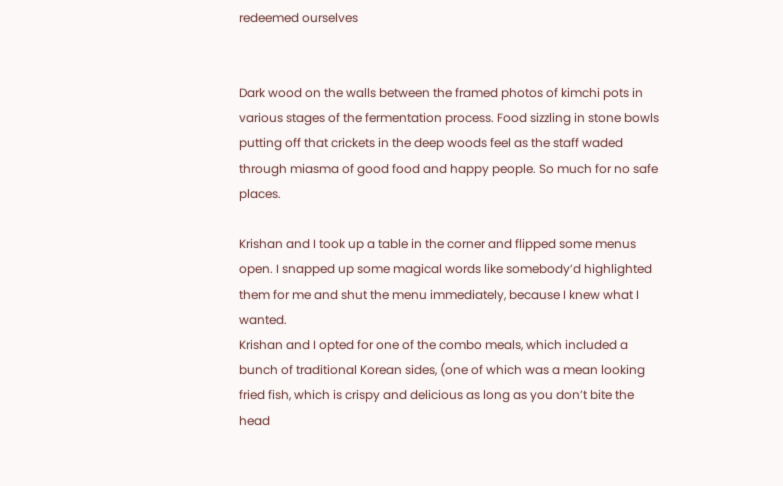redeemed ourselves


Dark wood on the walls between the framed photos of kimchi pots in various stages of the fermentation process. Food sizzling in stone bowls putting off that crickets in the deep woods feel as the staff waded through miasma of good food and happy people. So much for no safe places.

Krishan and I took up a table in the corner and flipped some menus open. I snapped up some magical words like somebody’d highlighted them for me and shut the menu immediately, because I knew what I wanted.
Krishan and I opted for one of the combo meals, which included a bunch of traditional Korean sides, (one of which was a mean looking fried fish, which is crispy and delicious as long as you don’t bite the head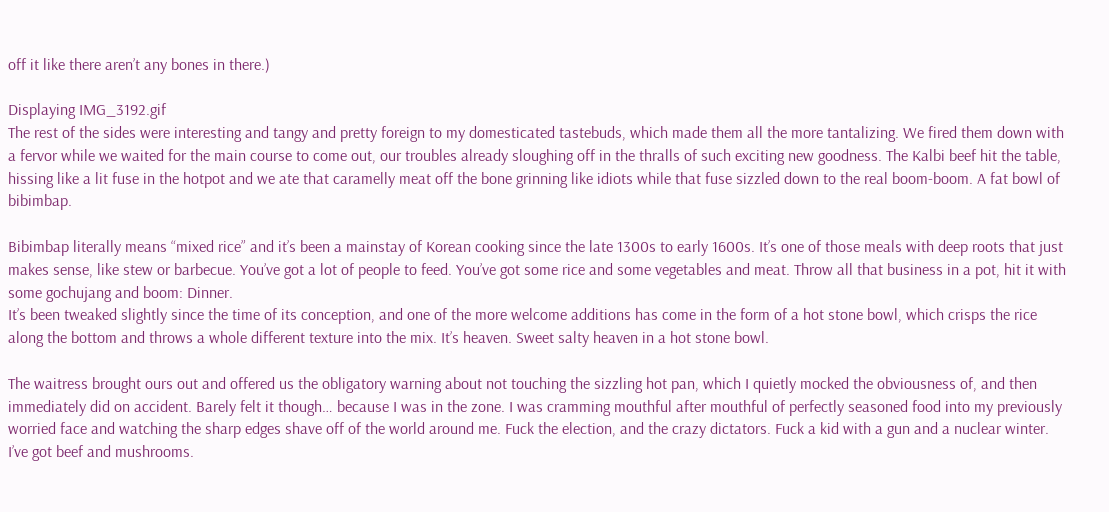off it like there aren’t any bones in there.)

Displaying IMG_3192.gif
The rest of the sides were interesting and tangy and pretty foreign to my domesticated tastebuds, which made them all the more tantalizing. We fired them down with a fervor while we waited for the main course to come out, our troubles already sloughing off in the thralls of such exciting new goodness. The Kalbi beef hit the table, hissing like a lit fuse in the hotpot and we ate that caramelly meat off the bone grinning like idiots while that fuse sizzled down to the real boom-boom. A fat bowl of bibimbap.

Bibimbap literally means “mixed rice” and it’s been a mainstay of Korean cooking since the late 1300s to early 1600s. It’s one of those meals with deep roots that just makes sense, like stew or barbecue. You’ve got a lot of people to feed. You’ve got some rice and some vegetables and meat. Throw all that business in a pot, hit it with some gochujang and boom: Dinner.
It’s been tweaked slightly since the time of its conception, and one of the more welcome additions has come in the form of a hot stone bowl, which crisps the rice along the bottom and throws a whole different texture into the mix. It’s heaven. Sweet salty heaven in a hot stone bowl.

The waitress brought ours out and offered us the obligatory warning about not touching the sizzling hot pan, which I quietly mocked the obviousness of, and then immediately did on accident. Barely felt it though… because I was in the zone. I was cramming mouthful after mouthful of perfectly seasoned food into my previously worried face and watching the sharp edges shave off of the world around me. Fuck the election, and the crazy dictators. Fuck a kid with a gun and a nuclear winter. I’ve got beef and mushrooms.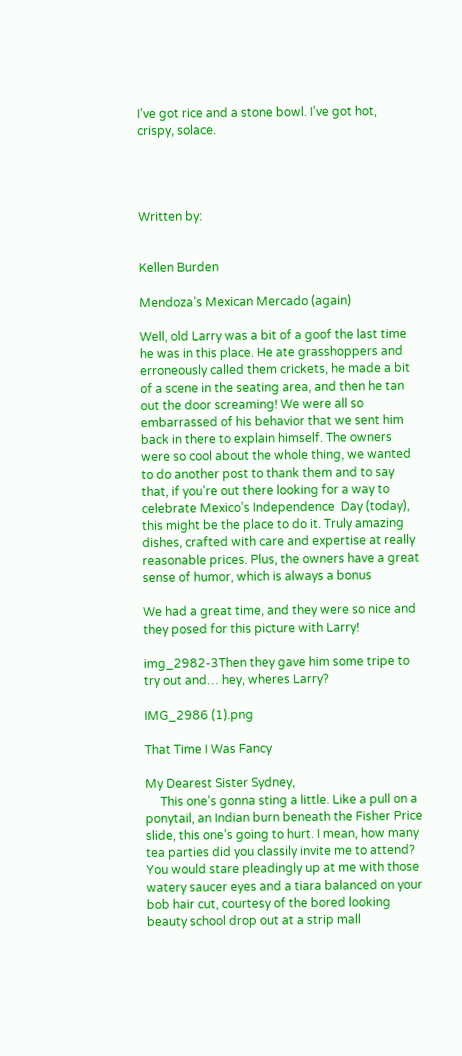I’ve got rice and a stone bowl. I’ve got hot, crispy, solace.




Written by:


Kellen Burden

Mendoza’s Mexican Mercado (again)

Well, old Larry was a bit of a goof the last time he was in this place. He ate grasshoppers and erroneously called them crickets, he made a bit of a scene in the seating area, and then he tan out the door screaming! We were all so embarrassed of his behavior that we sent him back in there to explain himself. The owners were so cool about the whole thing, we wanted to do another post to thank them and to say that, if you’re out there looking for a way to celebrate Mexico’s Independence  Day (today), this might be the place to do it. Truly amazing dishes, crafted with care and expertise at really reasonable prices. Plus, the owners have a great sense of humor, which is always a bonus

We had a great time, and they were so nice and they posed for this picture with Larry!

img_2982-3Then they gave him some tripe to try out and… hey, wheres Larry?

IMG_2986 (1).png

That Time I Was Fancy

My Dearest Sister Sydney,
     This one’s gonna sting a little. Like a pull on a ponytail, an Indian burn beneath the Fisher Price slide, this one’s going to hurt. I mean, how many tea parties did you classily invite me to attend? You would stare pleadingly up at me with those watery saucer eyes and a tiara balanced on your bob hair cut, courtesy of the bored looking beauty school drop out at a strip mall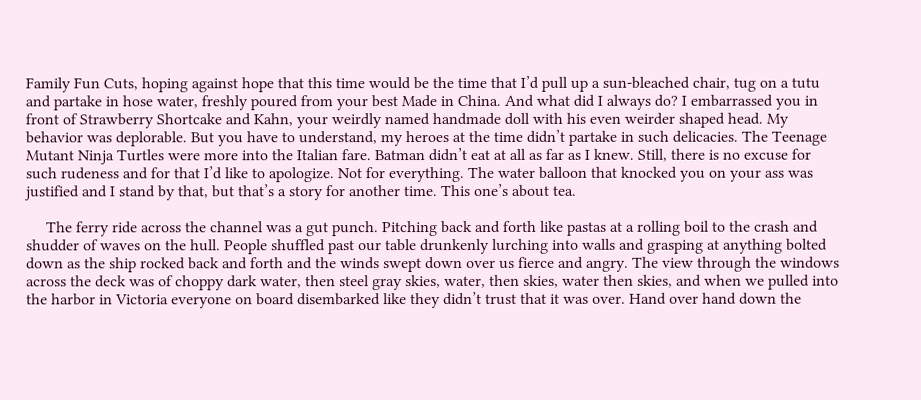Family Fun Cuts, hoping against hope that this time would be the time that I’d pull up a sun-bleached chair, tug on a tutu and partake in hose water, freshly poured from your best Made in China. And what did I always do? I embarrassed you in front of Strawberry Shortcake and Kahn, your weirdly named handmade doll with his even weirder shaped head. My behavior was deplorable. But you have to understand, my heroes at the time didn’t partake in such delicacies. The Teenage Mutant Ninja Turtles were more into the Italian fare. Batman didn’t eat at all as far as I knew. Still, there is no excuse for such rudeness and for that I’d like to apologize. Not for everything. The water balloon that knocked you on your ass was justified and I stand by that, but that’s a story for another time. This one’s about tea.

     The ferry ride across the channel was a gut punch. Pitching back and forth like pastas at a rolling boil to the crash and shudder of waves on the hull. People shuffled past our table drunkenly lurching into walls and grasping at anything bolted down as the ship rocked back and forth and the winds swept down over us fierce and angry. The view through the windows across the deck was of choppy dark water, then steel gray skies, water, then skies, water then skies, and when we pulled into the harbor in Victoria everyone on board disembarked like they didn’t trust that it was over. Hand over hand down the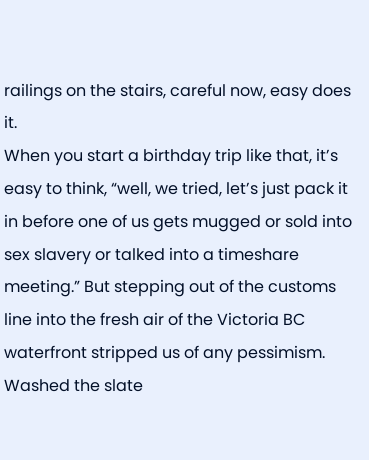railings on the stairs, careful now, easy does it.
When you start a birthday trip like that, it’s easy to think, “well, we tried, let’s just pack it in before one of us gets mugged or sold into sex slavery or talked into a timeshare meeting.” But stepping out of the customs line into the fresh air of the Victoria BC waterfront stripped us of any pessimism. Washed the slate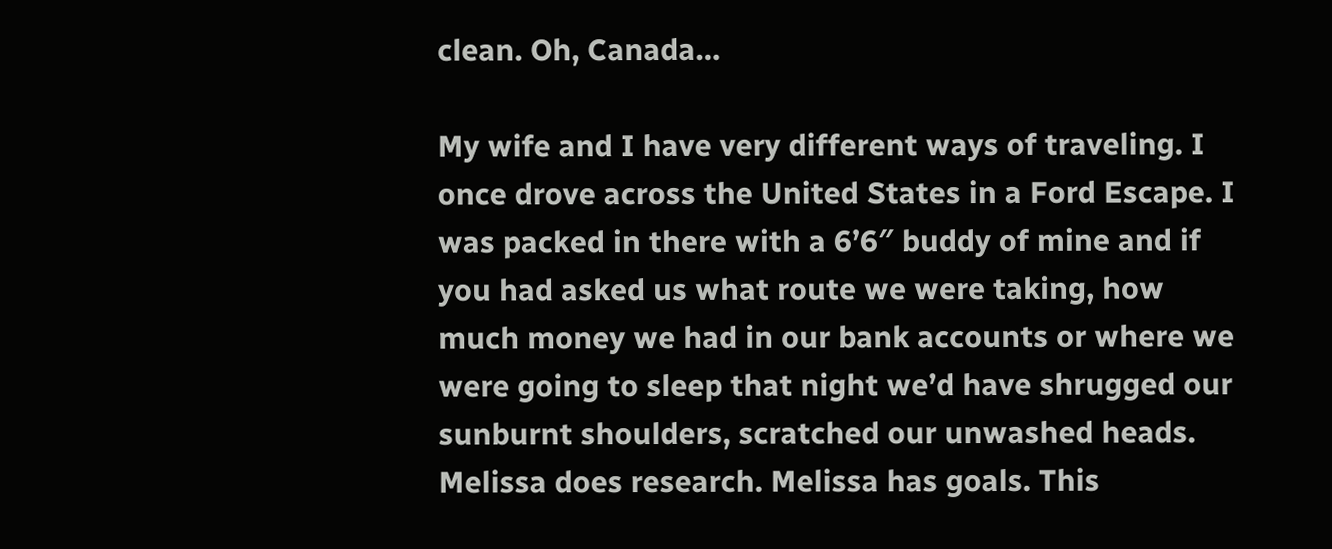clean. Oh, Canada…

My wife and I have very different ways of traveling. I once drove across the United States in a Ford Escape. I was packed in there with a 6’6″ buddy of mine and if you had asked us what route we were taking, how much money we had in our bank accounts or where we were going to sleep that night we’d have shrugged our sunburnt shoulders, scratched our unwashed heads. Melissa does research. Melissa has goals. This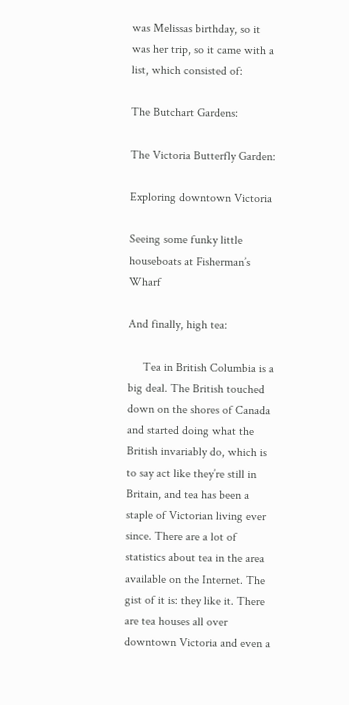was Melissas birthday, so it was her trip, so it came with a list, which consisted of:

The Butchart Gardens:

The Victoria Butterfly Garden:

Exploring downtown Victoria

Seeing some funky little houseboats at Fisherman’s Wharf

And finally, high tea:

     Tea in British Columbia is a big deal. The British touched down on the shores of Canada and started doing what the British invariably do, which is to say act like they’re still in Britain, and tea has been a staple of Victorian living ever since. There are a lot of statistics about tea in the area available on the Internet. The gist of it is: they like it. There are tea houses all over downtown Victoria and even a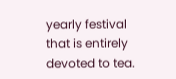yearly festival that is entirely devoted to tea.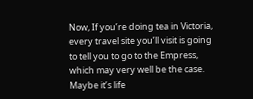Now, If you’re doing tea in Victoria, every travel site you’ll visit is going to tell you to go to the Empress, which may very well be the case. Maybe it’s life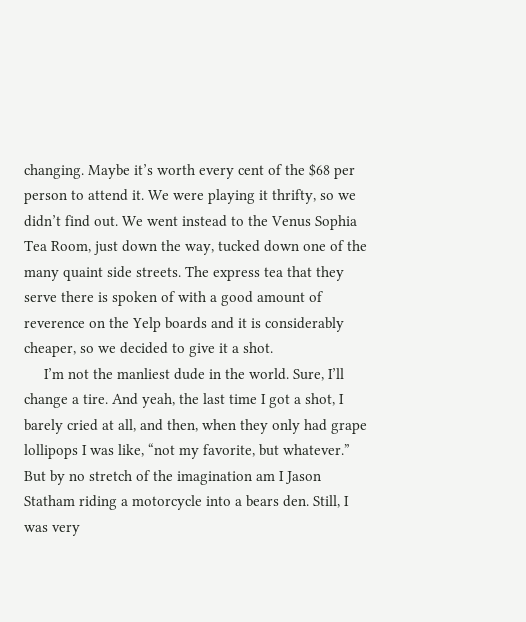changing. Maybe it’s worth every cent of the $68 per person to attend it. We were playing it thrifty, so we didn’t find out. We went instead to the Venus Sophia Tea Room, just down the way, tucked down one of the many quaint side streets. The express tea that they serve there is spoken of with a good amount of reverence on the Yelp boards and it is considerably cheaper, so we decided to give it a shot.
     I’m not the manliest dude in the world. Sure, I’ll change a tire. And yeah, the last time I got a shot, I barely cried at all, and then, when they only had grape lollipops I was like, “not my favorite, but whatever.” But by no stretch of the imagination am I Jason Statham riding a motorcycle into a bears den. Still, I was very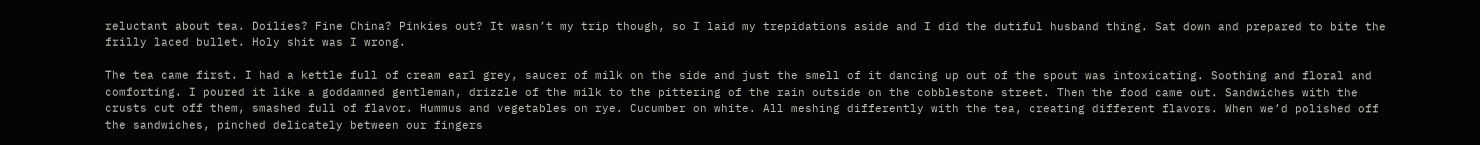reluctant about tea. Doilies? Fine China? Pinkies out? It wasn’t my trip though, so I laid my trepidations aside and I did the dutiful husband thing. Sat down and prepared to bite the frilly laced bullet. Holy shit was I wrong.

The tea came first. I had a kettle full of cream earl grey, saucer of milk on the side and just the smell of it dancing up out of the spout was intoxicating. Soothing and floral and comforting. I poured it like a goddamned gentleman, drizzle of the milk to the pittering of the rain outside on the cobblestone street. Then the food came out. Sandwiches with the crusts cut off them, smashed full of flavor. Hummus and vegetables on rye. Cucumber on white. All meshing differently with the tea, creating different flavors. When we’d polished off the sandwiches, pinched delicately between our fingers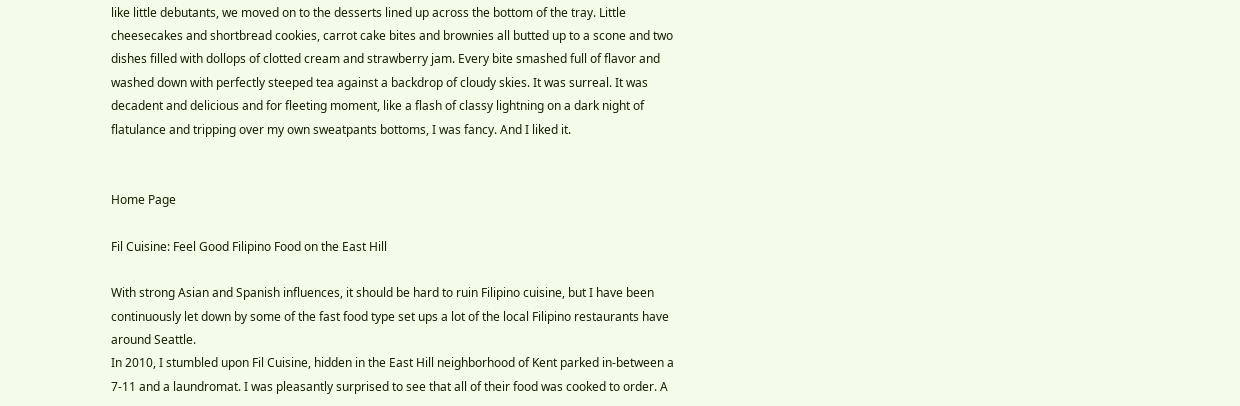like little debutants, we moved on to the desserts lined up across the bottom of the tray. Little cheesecakes and shortbread cookies, carrot cake bites and brownies all butted up to a scone and two dishes filled with dollops of clotted cream and strawberry jam. Every bite smashed full of flavor and washed down with perfectly steeped tea against a backdrop of cloudy skies. It was surreal. It was decadent and delicious and for fleeting moment, like a flash of classy lightning on a dark night of flatulance and tripping over my own sweatpants bottoms, I was fancy. And I liked it.


Home Page

Fil Cuisine: Feel Good Filipino Food on the East Hill

With strong Asian and Spanish influences, it should be hard to ruin Filipino cuisine, but I have been continuously let down by some of the fast food type set ups a lot of the local Filipino restaurants have around Seattle.
In 2010, I stumbled upon Fil Cuisine, hidden in the East Hill neighborhood of Kent parked in-between a 7-11 and a laundromat. I was pleasantly surprised to see that all of their food was cooked to order. A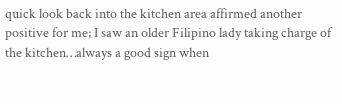quick look back into the kitchen area affirmed another positive for me; I saw an older Filipino lady taking charge of the kitchen…always a good sign when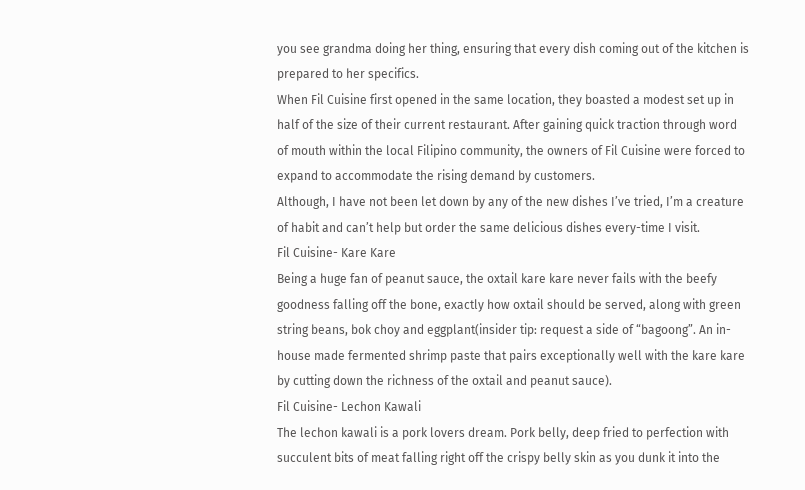you see grandma doing her thing, ensuring that every dish coming out of the kitchen is prepared to her specifics.
When Fil Cuisine first opened in the same location, they boasted a modest set up in half of the size of their current restaurant. After gaining quick traction through word of mouth within the local Filipino community, the owners of Fil Cuisine were forced to expand to accommodate the rising demand by customers.
Although, I have not been let down by any of the new dishes I’ve tried, I’m a creature of habit and can’t help but order the same delicious dishes every-time I visit.
Fil Cuisine- Kare Kare
Being a huge fan of peanut sauce, the oxtail kare kare never fails with the beefy goodness falling off the bone, exactly how oxtail should be served, along with green string beans, bok choy and eggplant(insider tip: request a side of “bagoong”. An in-house made fermented shrimp paste that pairs exceptionally well with the kare kare by cutting down the richness of the oxtail and peanut sauce).
Fil Cuisine- Lechon Kawali
The lechon kawali is a pork lovers dream. Pork belly, deep fried to perfection with succulent bits of meat falling right off the crispy belly skin as you dunk it into the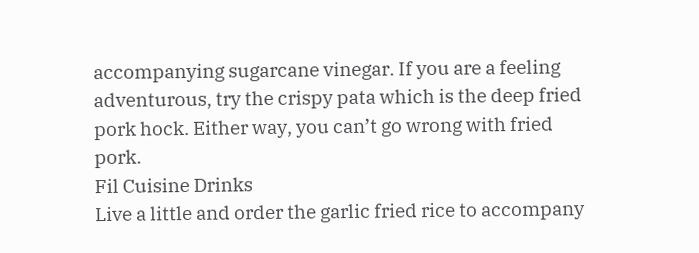accompanying sugarcane vinegar. If you are a feeling adventurous, try the crispy pata which is the deep fried pork hock. Either way, you can’t go wrong with fried pork.
Fil Cuisine Drinks
Live a little and order the garlic fried rice to accompany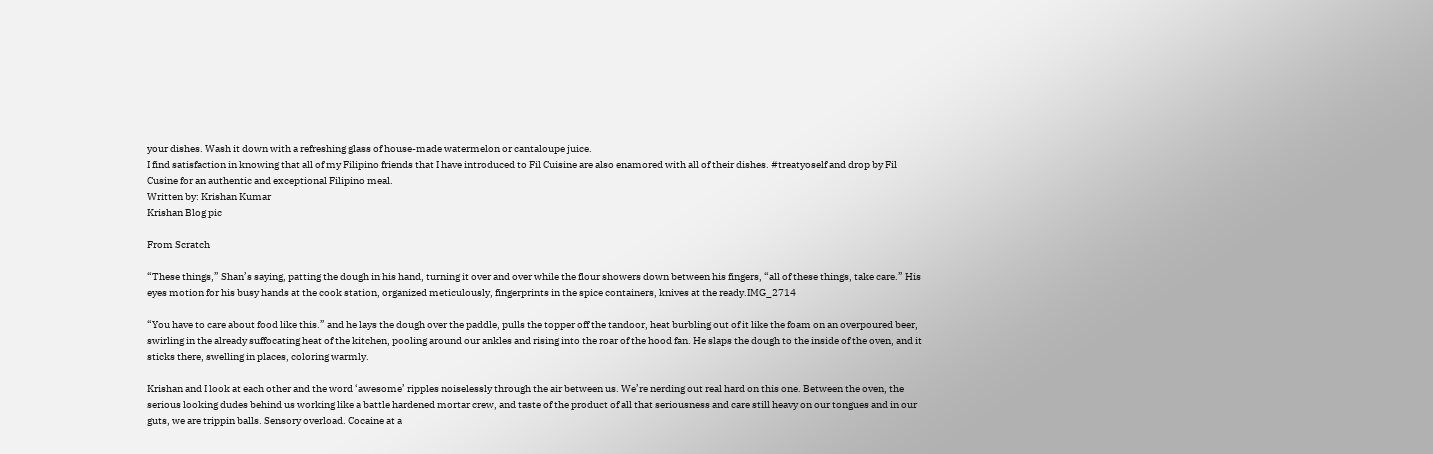your dishes. Wash it down with a refreshing glass of house-made watermelon or cantaloupe juice.
I find satisfaction in knowing that all of my Filipino friends that I have introduced to Fil Cuisine are also enamored with all of their dishes. #treatyoself and drop by Fil Cusine for an authentic and exceptional Filipino meal.
Written by: Krishan Kumar
Krishan Blog pic

From Scratch

“These things,” Shan’s saying, patting the dough in his hand, turning it over and over while the flour showers down between his fingers, “all of these things, take care.” His eyes motion for his busy hands at the cook station, organized meticulously, fingerprints in the spice containers, knives at the ready.IMG_2714

“You have to care about food like this.” and he lays the dough over the paddle, pulls the topper off the tandoor, heat burbling out of it like the foam on an overpoured beer, swirling in the already suffocating heat of the kitchen, pooling around our ankles and rising into the roar of the hood fan. He slaps the dough to the inside of the oven, and it sticks there, swelling in places, coloring warmly.

Krishan and I look at each other and the word ‘awesome’ ripples noiselessly through the air between us. We’re nerding out real hard on this one. Between the oven, the serious looking dudes behind us working like a battle hardened mortar crew, and taste of the product of all that seriousness and care still heavy on our tongues and in our guts, we are trippin balls. Sensory overload. Cocaine at a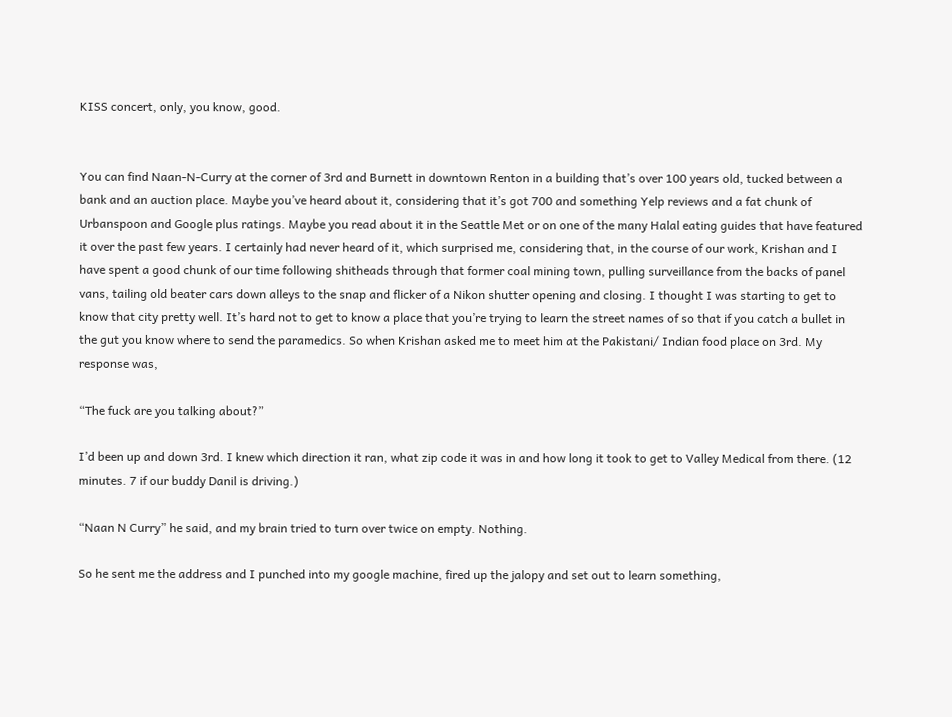KISS concert, only, you know, good.


You can find Naan-N-Curry at the corner of 3rd and Burnett in downtown Renton in a building that’s over 100 years old, tucked between a bank and an auction place. Maybe you’ve heard about it, considering that it’s got 700 and something Yelp reviews and a fat chunk of Urbanspoon and Google plus ratings. Maybe you read about it in the Seattle Met or on one of the many Halal eating guides that have featured it over the past few years. I certainly had never heard of it, which surprised me, considering that, in the course of our work, Krishan and I have spent a good chunk of our time following shitheads through that former coal mining town, pulling surveillance from the backs of panel vans, tailing old beater cars down alleys to the snap and flicker of a Nikon shutter opening and closing. I thought I was starting to get to know that city pretty well. It’s hard not to get to know a place that you’re trying to learn the street names of so that if you catch a bullet in the gut you know where to send the paramedics. So when Krishan asked me to meet him at the Pakistani/ Indian food place on 3rd. My response was,

“The fuck are you talking about?”

I’d been up and down 3rd. I knew which direction it ran, what zip code it was in and how long it took to get to Valley Medical from there. (12 minutes. 7 if our buddy Danil is driving.)

“Naan N Curry” he said, and my brain tried to turn over twice on empty. Nothing.

So he sent me the address and I punched into my google machine, fired up the jalopy and set out to learn something,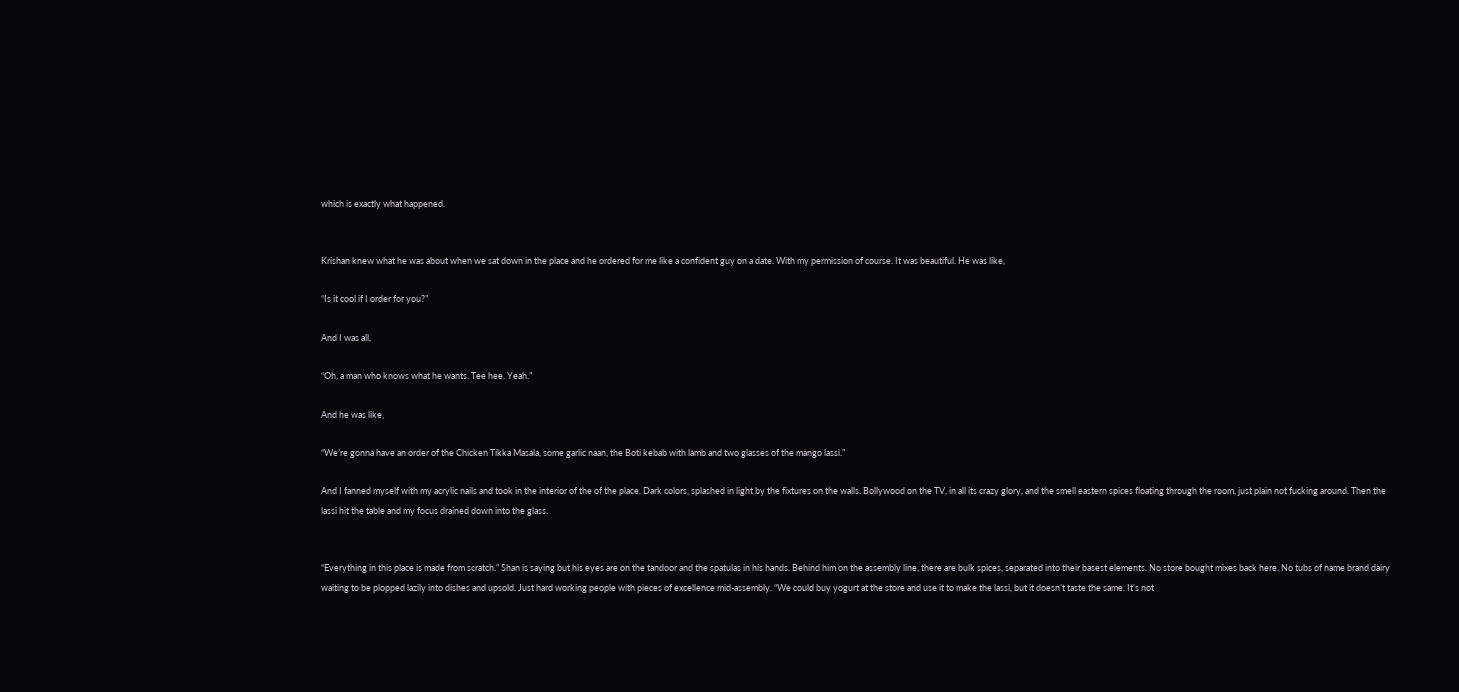which is exactly what happened.


Krishan knew what he was about when we sat down in the place and he ordered for me like a confident guy on a date. With my permission of course. It was beautiful. He was like,

“Is it cool if I order for you?”

And I was all,

“Oh, a man who knows what he wants. Tee hee. Yeah.”

And he was like,

“We’re gonna have an order of the Chicken Tikka Masala, some garlic naan, the Boti kebab with lamb and two glasses of the mango lassi.”

And I fanned myself with my acrylic nails and took in the interior of the of the place. Dark colors, splashed in light by the fixtures on the walls. Bollywood on the TV, in all its crazy glory, and the smell eastern spices floating through the room, just plain not fucking around. Then the  lassi hit the table and my focus drained down into the glass.


“Everything in this place is made from scratch.” Shan is saying but his eyes are on the tandoor and the spatulas in his hands. Behind him on the assembly line, there are bulk spices, separated into their basest elements. No store bought mixes back here. No tubs of name brand dairy waiting to be plopped lazily into dishes and upsold. Just hard working people with pieces of excellence mid-assembly. “We could buy yogurt at the store and use it to make the lassi, but it doesn’t taste the same. It’s not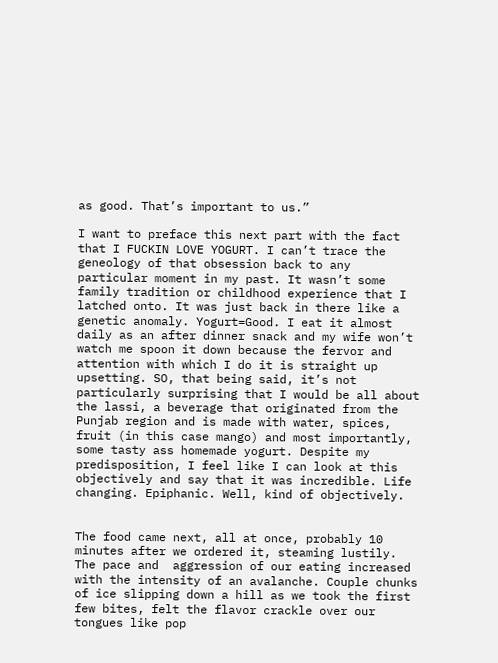as good. That’s important to us.”

I want to preface this next part with the fact that I FUCKIN LOVE YOGURT. I can’t trace the geneology of that obsession back to any particular moment in my past. It wasn’t some family tradition or childhood experience that I latched onto. It was just back in there like a genetic anomaly. Yogurt=Good. I eat it almost daily as an after dinner snack and my wife won’t watch me spoon it down because the fervor and attention with which I do it is straight up upsetting. SO, that being said, it’s not particularly surprising that I would be all about the lassi, a beverage that originated from the Punjab region and is made with water, spices, fruit (in this case mango) and most importantly, some tasty ass homemade yogurt. Despite my predisposition, I feel like I can look at this objectively and say that it was incredible. Life changing. Epiphanic. Well, kind of objectively.


The food came next, all at once, probably 10 minutes after we ordered it, steaming lustily. The pace and  aggression of our eating increased with the intensity of an avalanche. Couple chunks of ice slipping down a hill as we took the first few bites, felt the flavor crackle over our tongues like pop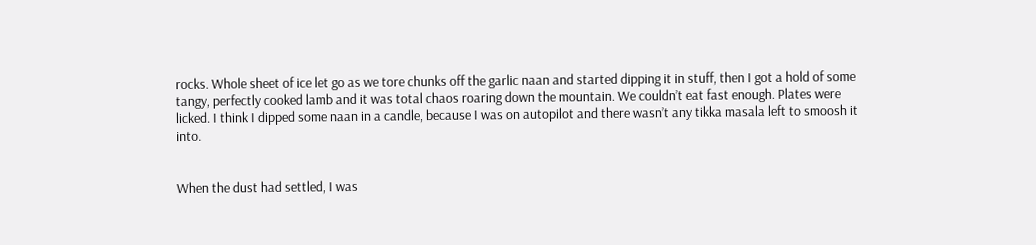rocks. Whole sheet of ice let go as we tore chunks off the garlic naan and started dipping it in stuff, then I got a hold of some tangy, perfectly cooked lamb and it was total chaos roaring down the mountain. We couldn’t eat fast enough. Plates were licked. I think I dipped some naan in a candle, because I was on autopilot and there wasn’t any tikka masala left to smoosh it into.


When the dust had settled, I was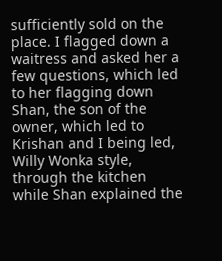sufficiently sold on the place. I flagged down a waitress and asked her a few questions, which led to her flagging down Shan, the son of the owner, which led to Krishan and I being led, Willy Wonka style, through the kitchen while Shan explained the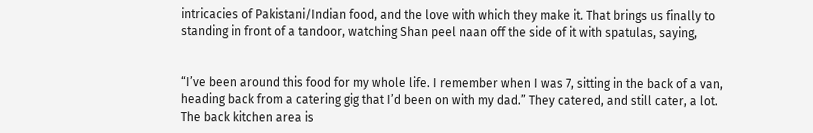intricacies of Pakistani/Indian food, and the love with which they make it. That brings us finally to standing in front of a tandoor, watching Shan peel naan off the side of it with spatulas, saying,


“I’ve been around this food for my whole life. I remember when I was 7, sitting in the back of a van, heading back from a catering gig that I’d been on with my dad.” They catered, and still cater, a lot. The back kitchen area is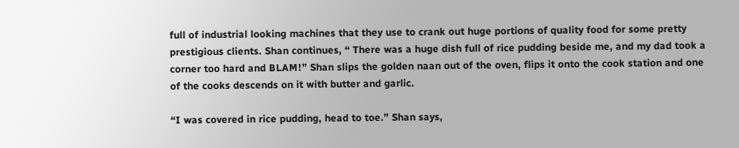full of industrial looking machines that they use to crank out huge portions of quality food for some pretty prestigious clients. Shan continues, “ There was a huge dish full of rice pudding beside me, and my dad took a corner too hard and BLAM!” Shan slips the golden naan out of the oven, flips it onto the cook station and one of the cooks descends on it with butter and garlic.

“I was covered in rice pudding, head to toe.” Shan says,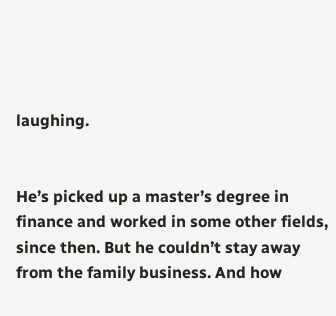laughing.


He’s picked up a master’s degree in finance and worked in some other fields, since then. But he couldn’t stay away from the family business. And how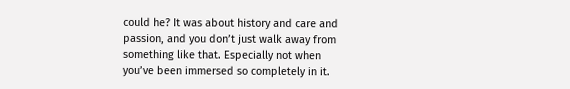could he? It was about history and care and passion, and you don’t just walk away from something like that. Especially not when you’ve been immersed so completely in it.